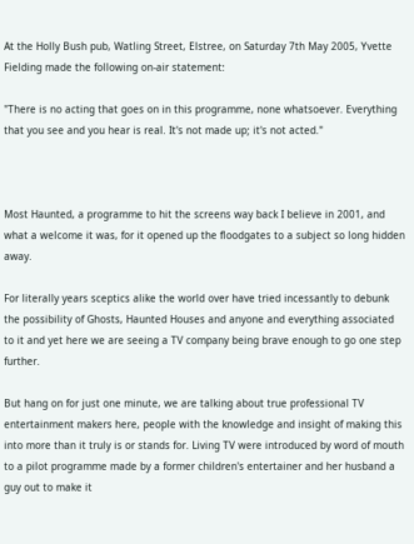At the Holly Bush pub, Watling Street, Elstree, on Saturday 7th May 2005, Yvette Fielding made the following on-air statement:

"There is no acting that goes on in this programme, none whatsoever. Everything that you see and you hear is real. It's not made up; it's not acted."



Most Haunted, a programme to hit the screens way back I believe in 2001, and what a welcome it was, for it opened up the floodgates to a subject so long hidden away.

For literally years sceptics alike the world over have tried incessantly to debunk the possibility of Ghosts, Haunted Houses and anyone and everything associated to it and yet here we are seeing a TV company being brave enough to go one step further.

But hang on for just one minute, we are talking about true professional TV entertainment makers here, people with the knowledge and insight of making this into more than it truly is or stands for. Living TV were introduced by word of mouth to a pilot programme made by a former children's entertainer and her husband a guy out to make it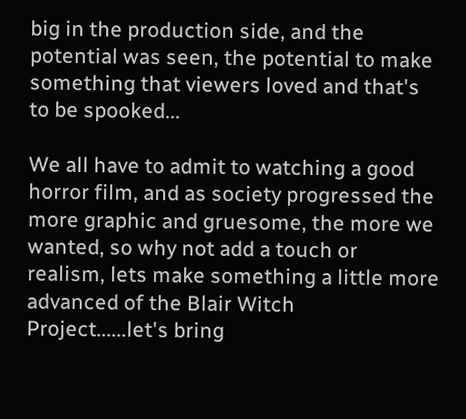big in the production side, and the potential was seen, the potential to make something that viewers loved and that's to be spooked...

We all have to admit to watching a good horror film, and as society progressed the more graphic and gruesome, the more we wanted, so why not add a touch or realism, lets make something a little more advanced of the Blair Witch Project......let's bring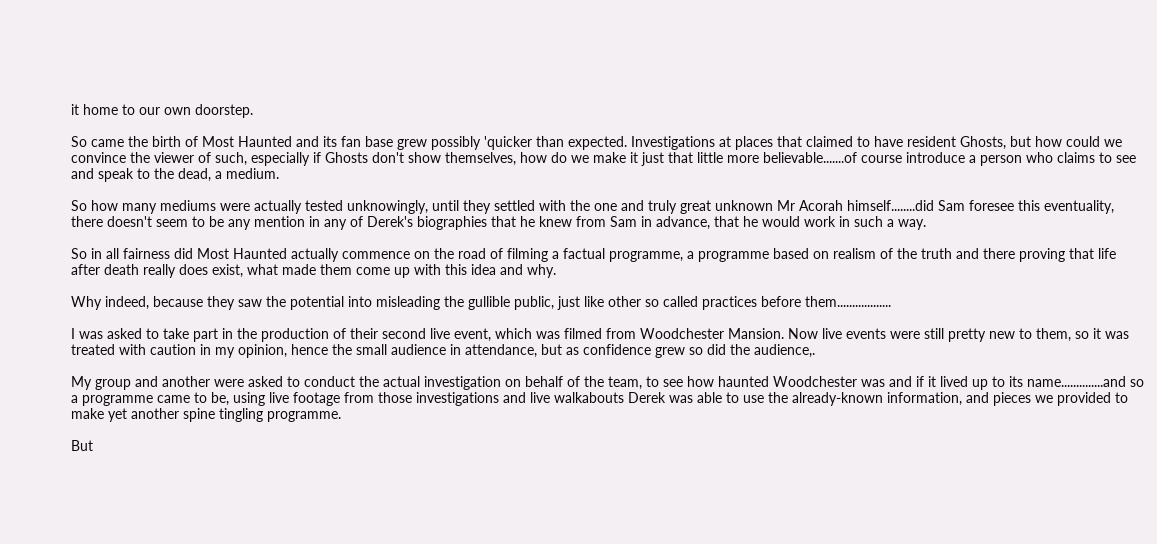it home to our own doorstep.

So came the birth of Most Haunted and its fan base grew possibly 'quicker than expected. Investigations at places that claimed to have resident Ghosts, but how could we convince the viewer of such, especially if Ghosts don't show themselves, how do we make it just that little more believable.......of course introduce a person who claims to see and speak to the dead, a medium.

So how many mediums were actually tested unknowingly, until they settled with the one and truly great unknown Mr Acorah himself........did Sam foresee this eventuality, there doesn't seem to be any mention in any of Derek's biographies that he knew from Sam in advance, that he would work in such a way.

So in all fairness did Most Haunted actually commence on the road of filming a factual programme, a programme based on realism of the truth and there proving that life after death really does exist, what made them come up with this idea and why.

Why indeed, because they saw the potential into misleading the gullible public, just like other so called practices before them..................

I was asked to take part in the production of their second live event, which was filmed from Woodchester Mansion. Now live events were still pretty new to them, so it was treated with caution in my opinion, hence the small audience in attendance, but as confidence grew so did the audience,.

My group and another were asked to conduct the actual investigation on behalf of the team, to see how haunted Woodchester was and if it lived up to its name..............and so a programme came to be, using live footage from those investigations and live walkabouts Derek was able to use the already-known information, and pieces we provided to make yet another spine tingling programme.

But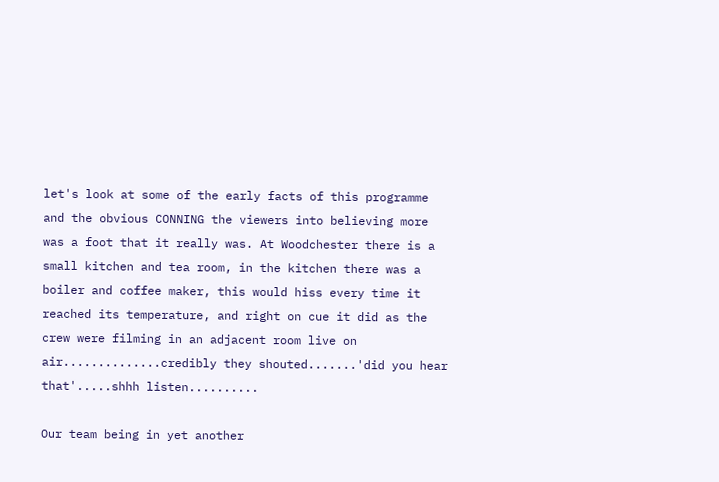let's look at some of the early facts of this programme and the obvious CONNING the viewers into believing more was a foot that it really was. At Woodchester there is a small kitchen and tea room, in the kitchen there was a boiler and coffee maker, this would hiss every time it reached its temperature, and right on cue it did as the crew were filming in an adjacent room live on air..............credibly they shouted.......'did you hear that'.....shhh listen..........

Our team being in yet another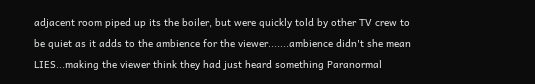adjacent room piped up its the boiler, but were quickly told by other TV crew to be quiet as it adds to the ambience for the viewer.......ambience didn't she mean LIES...making the viewer think they had just heard something Paranormal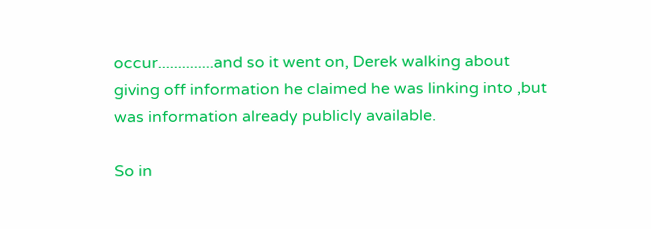occur..............and so it went on, Derek walking about giving off information he claimed he was linking into ,but was information already publicly available.

So in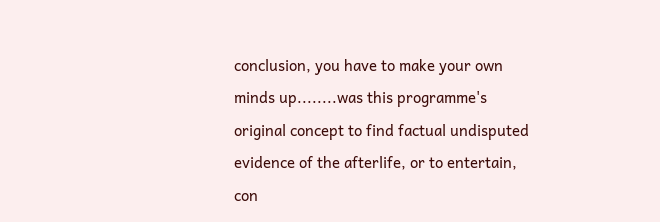conclusion, you have to make your own minds up........was this programme's original concept to find factual undisputed evidence of the afterlife, or to entertain, con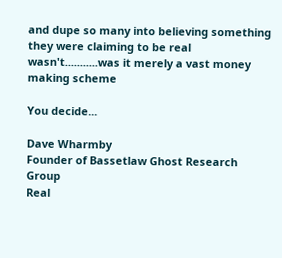and dupe so many into believing something they were claiming to be real wasn't...........was it merely a vast money making scheme

You decide...

Dave Wharmby
Founder of Bassetlaw Ghost Research Group
Real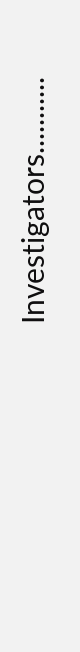Investigators...........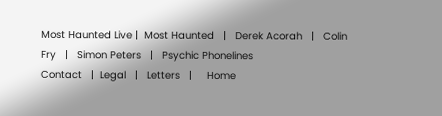Most Haunted Live |  Most Haunted   |   Derek Acorah   |   Colin Fry   |   Simon Peters   |   Psychic Phonelines
Contact   |  Legal   |   Letters   |     Home